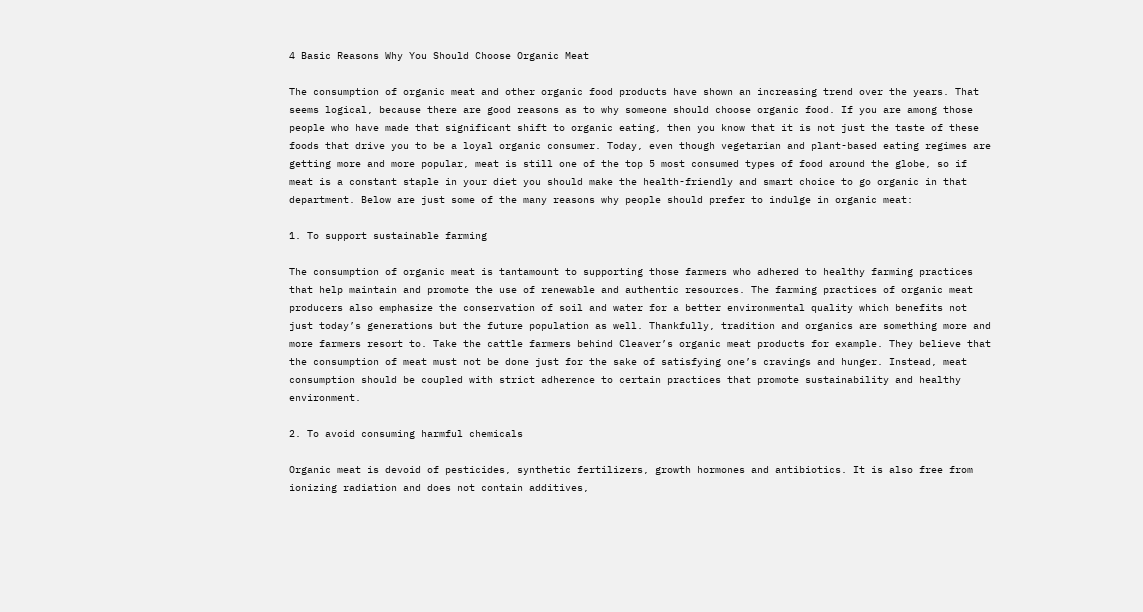4 Basic Reasons Why You Should Choose Organic Meat

The consumption of organic meat and other organic food products have shown an increasing trend over the years. That seems logical, because there are good reasons as to why someone should choose organic food. If you are among those people who have made that significant shift to organic eating, then you know that it is not just the taste of these foods that drive you to be a loyal organic consumer. Today, even though vegetarian and plant-based eating regimes are getting more and more popular, meat is still one of the top 5 most consumed types of food around the globe, so if meat is a constant staple in your diet you should make the health-friendly and smart choice to go organic in that department. Below are just some of the many reasons why people should prefer to indulge in organic meat:

1. To support sustainable farming

The consumption of organic meat is tantamount to supporting those farmers who adhered to healthy farming practices that help maintain and promote the use of renewable and authentic resources. The farming practices of organic meat producers also emphasize the conservation of soil and water for a better environmental quality which benefits not just today’s generations but the future population as well. Thankfully, tradition and organics are something more and more farmers resort to. Take the cattle farmers behind Cleaver’s organic meat products for example. They believe that the consumption of meat must not be done just for the sake of satisfying one’s cravings and hunger. Instead, meat consumption should be coupled with strict adherence to certain practices that promote sustainability and healthy environment.

2. To avoid consuming harmful chemicals

Organic meat is devoid of pesticides, synthetic fertilizers, growth hormones and antibiotics. It is also free from ionizing radiation and does not contain additives,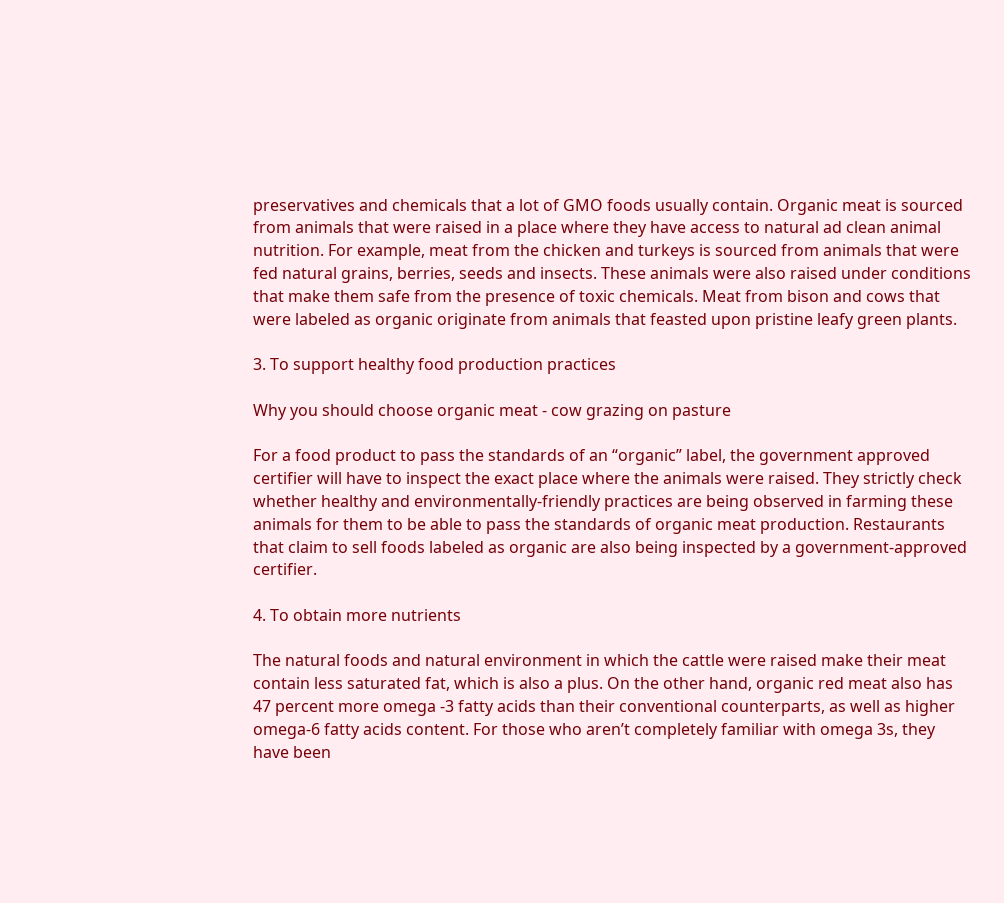preservatives and chemicals that a lot of GMO foods usually contain. Organic meat is sourced from animals that were raised in a place where they have access to natural ad clean animal nutrition. For example, meat from the chicken and turkeys is sourced from animals that were fed natural grains, berries, seeds and insects. These animals were also raised under conditions that make them safe from the presence of toxic chemicals. Meat from bison and cows that were labeled as organic originate from animals that feasted upon pristine leafy green plants.

3. To support healthy food production practices

Why you should choose organic meat - cow grazing on pasture

For a food product to pass the standards of an “organic” label, the government approved certifier will have to inspect the exact place where the animals were raised. They strictly check whether healthy and environmentally-friendly practices are being observed in farming these animals for them to be able to pass the standards of organic meat production. Restaurants that claim to sell foods labeled as organic are also being inspected by a government-approved certifier.

4. To obtain more nutrients

The natural foods and natural environment in which the cattle were raised make their meat contain less saturated fat, which is also a plus. On the other hand, organic red meat also has 47 percent more omega -3 fatty acids than their conventional counterparts, as well as higher omega-6 fatty acids content. For those who aren’t completely familiar with omega 3s, they have been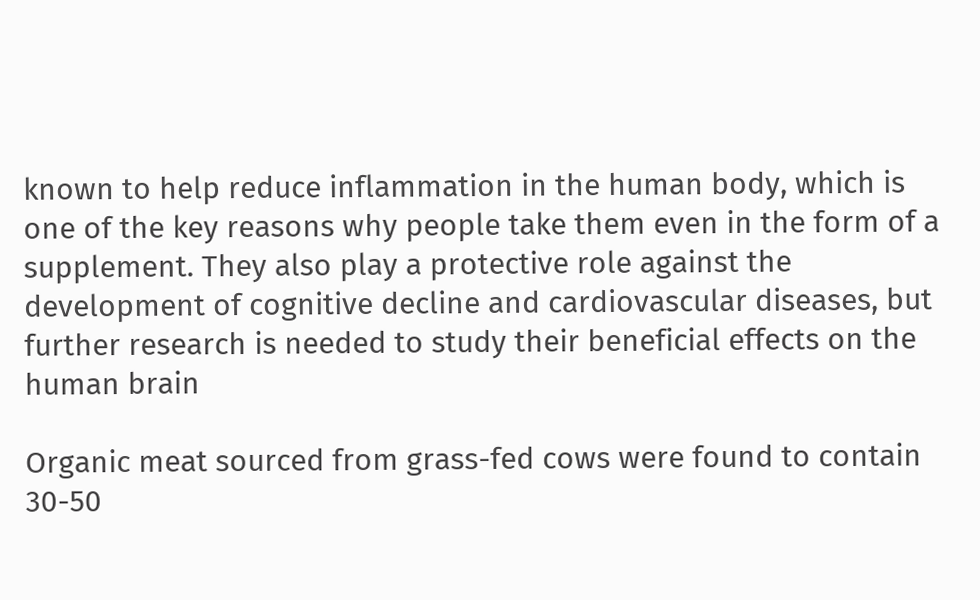known to help reduce inflammation in the human body, which is one of the key reasons why people take them even in the form of a supplement. They also play a protective role against the development of cognitive decline and cardiovascular diseases, but further research is needed to study their beneficial effects on the human brain

Organic meat sourced from grass-fed cows were found to contain 30-50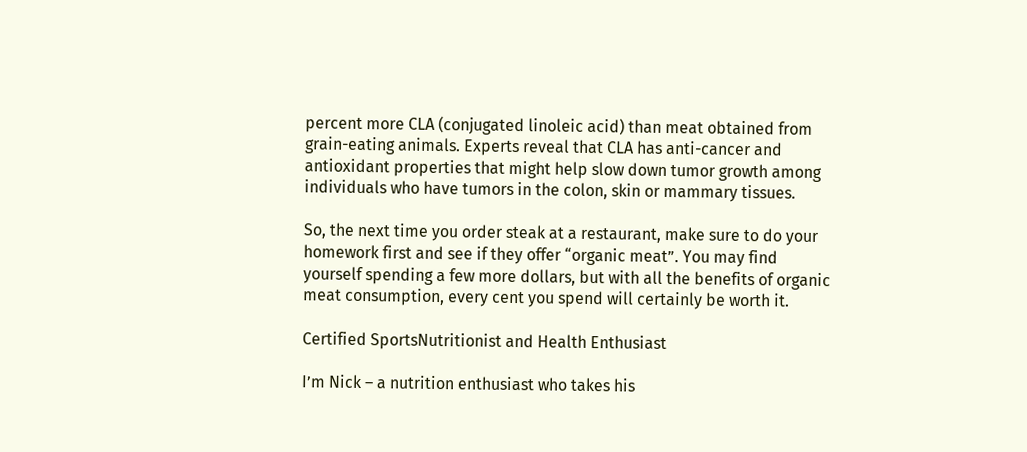percent more CLA (conjugated linoleic acid) than meat obtained from grain-eating animals. Experts reveal that CLA has anti-cancer and antioxidant properties that might help slow down tumor growth among individuals who have tumors in the colon, skin or mammary tissues.

So, the next time you order steak at a restaurant, make sure to do your homework first and see if they offer “organic meat”. You may find yourself spending a few more dollars, but with all the benefits of organic meat consumption, every cent you spend will certainly be worth it.

Certified SportsNutritionist and Health Enthusiast

I’m Nick – a nutrition enthusiast who takes his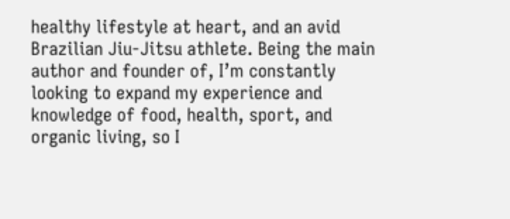healthy lifestyle at heart, and an avid Brazilian Jiu-Jitsu athlete. Being the main author and founder of, I’m constantly looking to expand my experience and knowledge of food, health, sport, and organic living, so I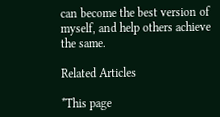can become the best version of myself, and help others achieve the same.

Related Articles

*This page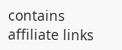contains affiliate links